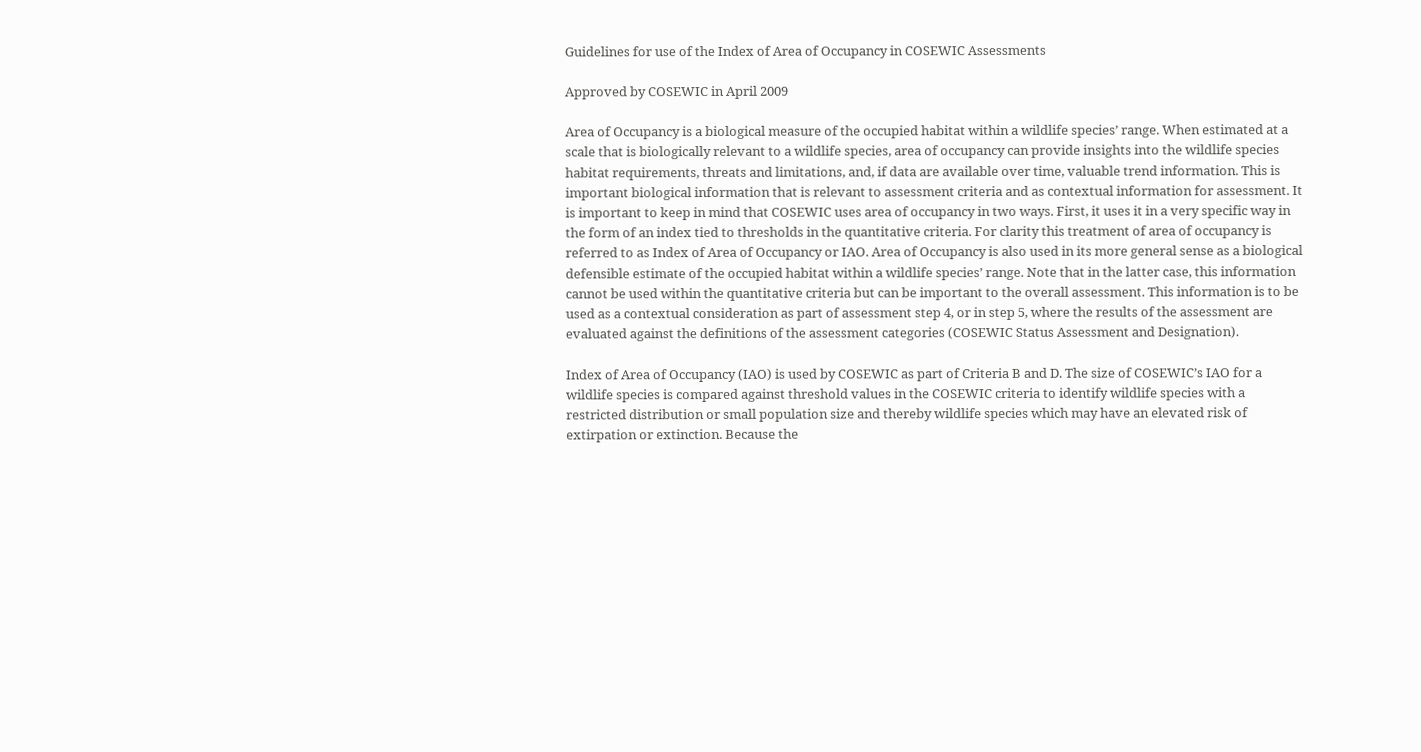Guidelines for use of the Index of Area of Occupancy in COSEWIC Assessments

Approved by COSEWIC in April 2009

Area of Occupancy is a biological measure of the occupied habitat within a wildlife species’ range. When estimated at a scale that is biologically relevant to a wildlife species, area of occupancy can provide insights into the wildlife species habitat requirements, threats and limitations, and, if data are available over time, valuable trend information. This is important biological information that is relevant to assessment criteria and as contextual information for assessment. It is important to keep in mind that COSEWIC uses area of occupancy in two ways. First, it uses it in a very specific way in the form of an index tied to thresholds in the quantitative criteria. For clarity this treatment of area of occupancy is referred to as Index of Area of Occupancy or IAO. Area of Occupancy is also used in its more general sense as a biological defensible estimate of the occupied habitat within a wildlife species’ range. Note that in the latter case, this information cannot be used within the quantitative criteria but can be important to the overall assessment. This information is to be used as a contextual consideration as part of assessment step 4, or in step 5, where the results of the assessment are evaluated against the definitions of the assessment categories (COSEWIC Status Assessment and Designation).

Index of Area of Occupancy (IAO) is used by COSEWIC as part of Criteria B and D. The size of COSEWIC’s IAO for a wildlife species is compared against threshold values in the COSEWIC criteria to identify wildlife species with a restricted distribution or small population size and thereby wildlife species which may have an elevated risk of extirpation or extinction. Because the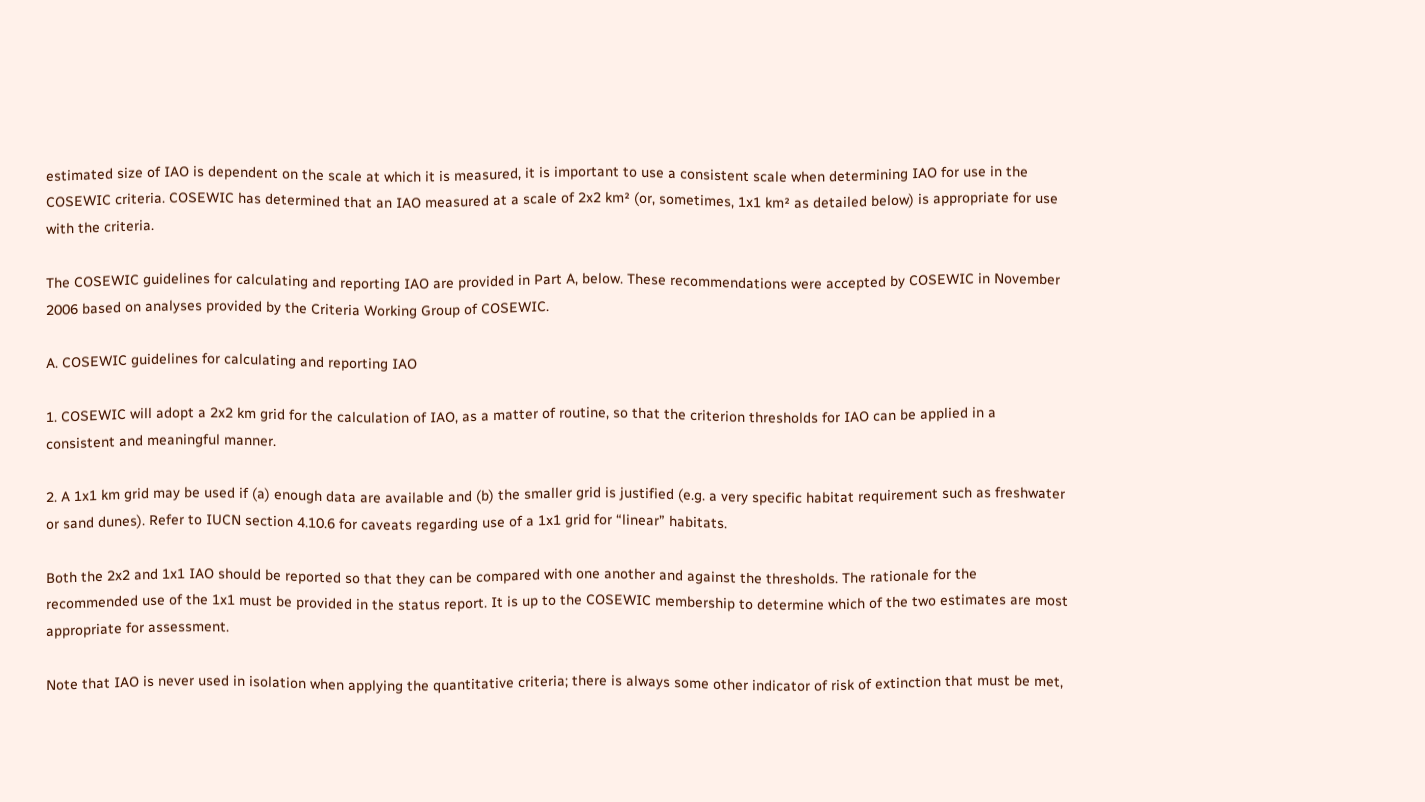estimated size of IAO is dependent on the scale at which it is measured, it is important to use a consistent scale when determining IAO for use in the COSEWIC criteria. COSEWIC has determined that an IAO measured at a scale of 2x2 km² (or, sometimes, 1x1 km² as detailed below) is appropriate for use with the criteria.

The COSEWIC guidelines for calculating and reporting IAO are provided in Part A, below. These recommendations were accepted by COSEWIC in November 2006 based on analyses provided by the Criteria Working Group of COSEWIC.

A. COSEWIC guidelines for calculating and reporting IAO

1. COSEWIC will adopt a 2x2 km grid for the calculation of IAO, as a matter of routine, so that the criterion thresholds for IAO can be applied in a consistent and meaningful manner.

2. A 1x1 km grid may be used if (a) enough data are available and (b) the smaller grid is justified (e.g. a very specific habitat requirement such as freshwater or sand dunes). Refer to IUCN section 4.10.6 for caveats regarding use of a 1x1 grid for “linear” habitats.

Both the 2x2 and 1x1 IAO should be reported so that they can be compared with one another and against the thresholds. The rationale for the recommended use of the 1x1 must be provided in the status report. It is up to the COSEWIC membership to determine which of the two estimates are most appropriate for assessment.

Note that IAO is never used in isolation when applying the quantitative criteria; there is always some other indicator of risk of extinction that must be met,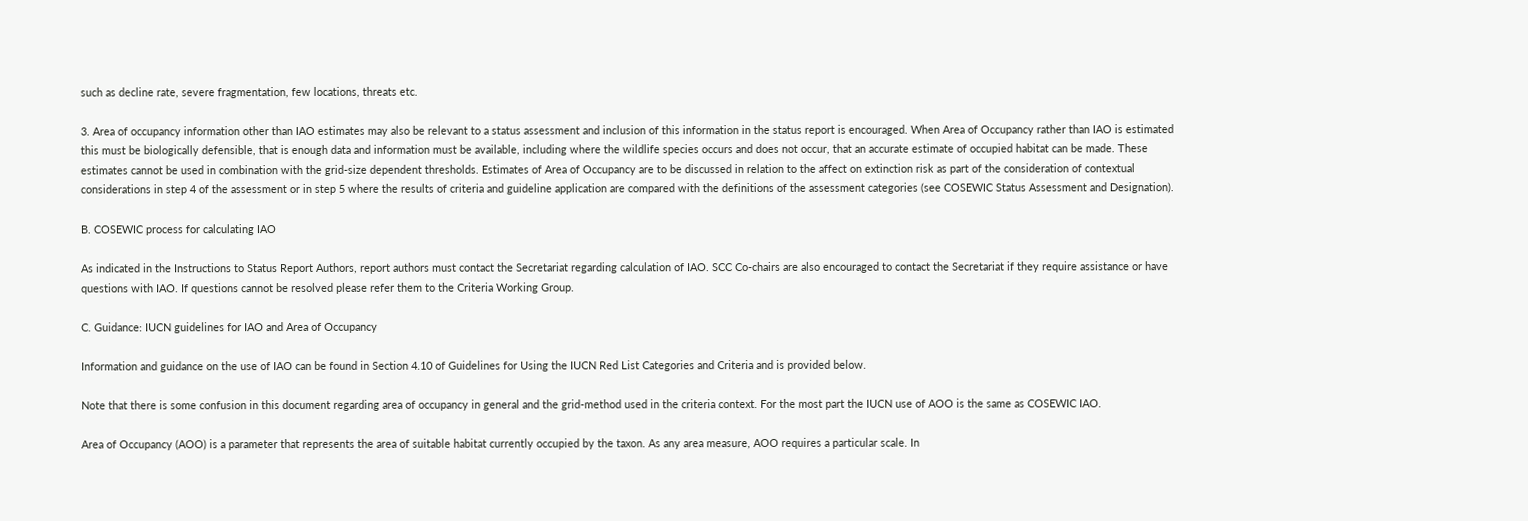such as decline rate, severe fragmentation, few locations, threats etc.

3. Area of occupancy information other than IAO estimates may also be relevant to a status assessment and inclusion of this information in the status report is encouraged. When Area of Occupancy rather than IAO is estimated this must be biologically defensible, that is enough data and information must be available, including where the wildlife species occurs and does not occur, that an accurate estimate of occupied habitat can be made. These estimates cannot be used in combination with the grid-size dependent thresholds. Estimates of Area of Occupancy are to be discussed in relation to the affect on extinction risk as part of the consideration of contextual considerations in step 4 of the assessment or in step 5 where the results of criteria and guideline application are compared with the definitions of the assessment categories (see COSEWIC Status Assessment and Designation).

B. COSEWIC process for calculating IAO

As indicated in the Instructions to Status Report Authors, report authors must contact the Secretariat regarding calculation of IAO. SCC Co-chairs are also encouraged to contact the Secretariat if they require assistance or have questions with IAO. If questions cannot be resolved please refer them to the Criteria Working Group.

C. Guidance: IUCN guidelines for IAO and Area of Occupancy

Information and guidance on the use of IAO can be found in Section 4.10 of Guidelines for Using the IUCN Red List Categories and Criteria and is provided below.

Note that there is some confusion in this document regarding area of occupancy in general and the grid-method used in the criteria context. For the most part the IUCN use of AOO is the same as COSEWIC IAO.

Area of Occupancy (AOO) is a parameter that represents the area of suitable habitat currently occupied by the taxon. As any area measure, AOO requires a particular scale. In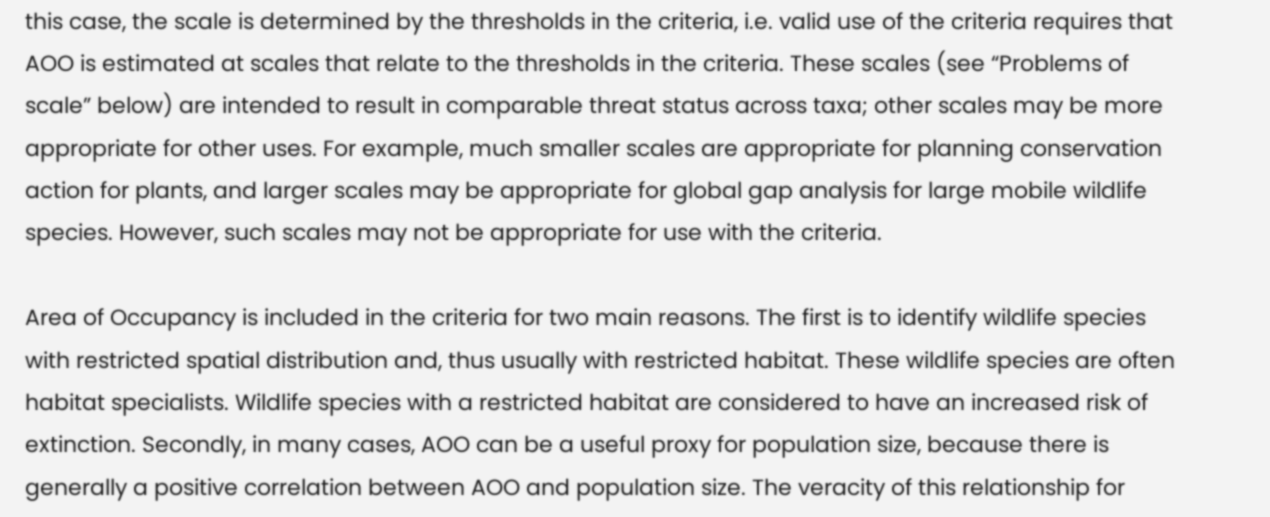this case, the scale is determined by the thresholds in the criteria, i.e. valid use of the criteria requires that AOO is estimated at scales that relate to the thresholds in the criteria. These scales (see “Problems of scale” below) are intended to result in comparable threat status across taxa; other scales may be more appropriate for other uses. For example, much smaller scales are appropriate for planning conservation action for plants, and larger scales may be appropriate for global gap analysis for large mobile wildlife species. However, such scales may not be appropriate for use with the criteria.

Area of Occupancy is included in the criteria for two main reasons. The first is to identify wildlife species with restricted spatial distribution and, thus usually with restricted habitat. These wildlife species are often habitat specialists. Wildlife species with a restricted habitat are considered to have an increased risk of extinction. Secondly, in many cases, AOO can be a useful proxy for population size, because there is generally a positive correlation between AOO and population size. The veracity of this relationship for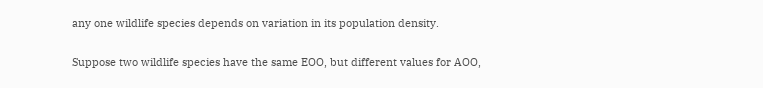any one wildlife species depends on variation in its population density.

Suppose two wildlife species have the same EOO, but different values for AOO,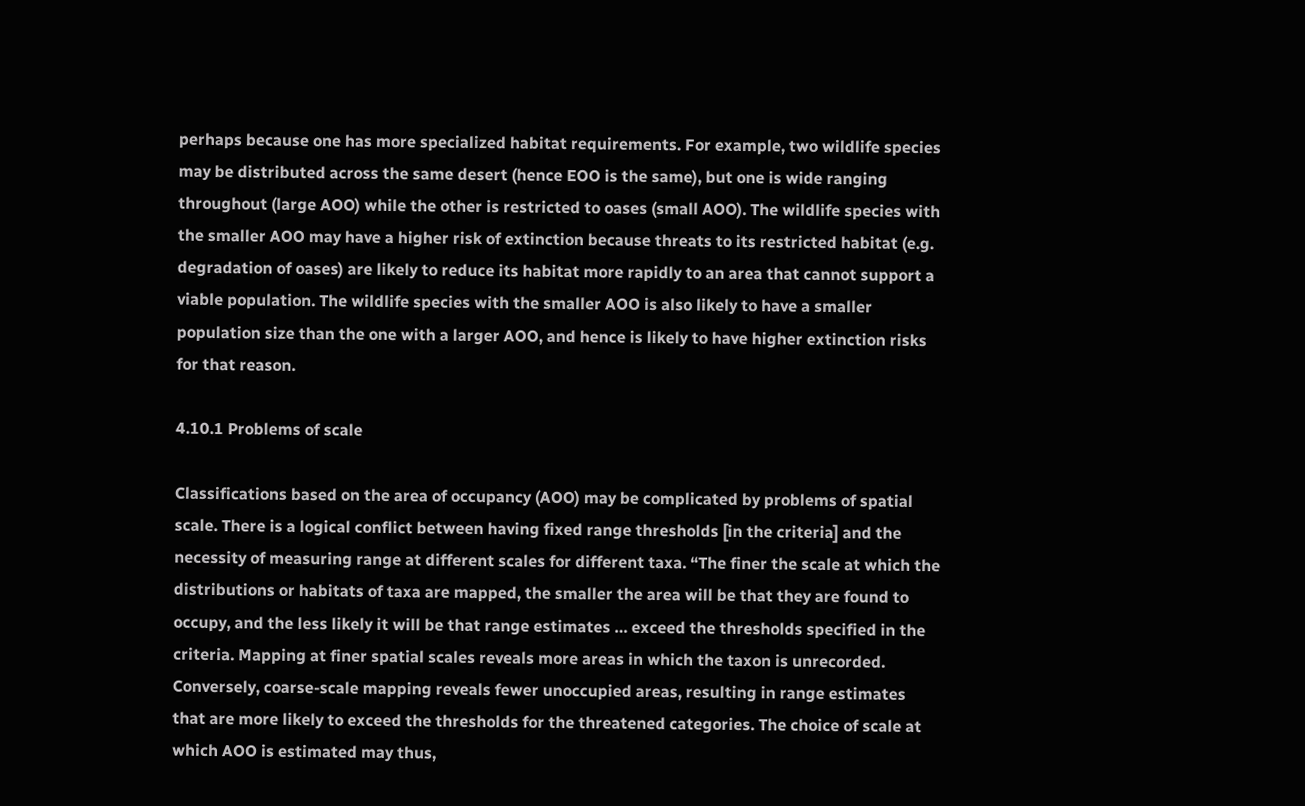perhaps because one has more specialized habitat requirements. For example, two wildlife species may be distributed across the same desert (hence EOO is the same), but one is wide ranging throughout (large AOO) while the other is restricted to oases (small AOO). The wildlife species with the smaller AOO may have a higher risk of extinction because threats to its restricted habitat (e.g. degradation of oases) are likely to reduce its habitat more rapidly to an area that cannot support a viable population. The wildlife species with the smaller AOO is also likely to have a smaller population size than the one with a larger AOO, and hence is likely to have higher extinction risks for that reason.

4.10.1 Problems of scale

Classifications based on the area of occupancy (AOO) may be complicated by problems of spatial scale. There is a logical conflict between having fixed range thresholds [in the criteria] and the necessity of measuring range at different scales for different taxa. “The finer the scale at which the distributions or habitats of taxa are mapped, the smaller the area will be that they are found to occupy, and the less likely it will be that range estimates … exceed the thresholds specified in the criteria. Mapping at finer spatial scales reveals more areas in which the taxon is unrecorded. Conversely, coarse-scale mapping reveals fewer unoccupied areas, resulting in range estimates that are more likely to exceed the thresholds for the threatened categories. The choice of scale at which AOO is estimated may thus,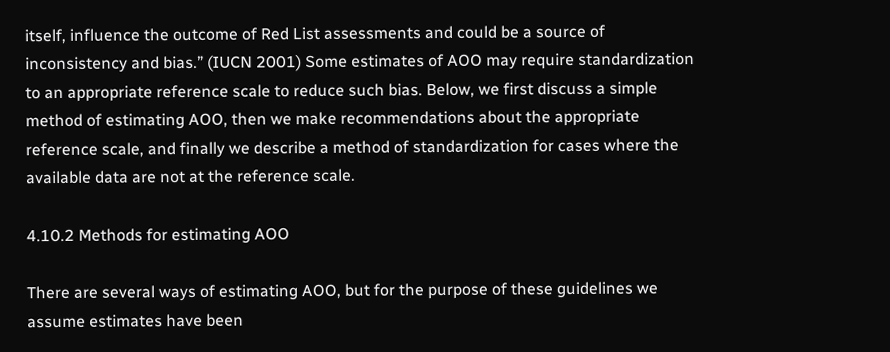itself, influence the outcome of Red List assessments and could be a source of inconsistency and bias.” (IUCN 2001) Some estimates of AOO may require standardization to an appropriate reference scale to reduce such bias. Below, we first discuss a simple method of estimating AOO, then we make recommendations about the appropriate reference scale, and finally we describe a method of standardization for cases where the available data are not at the reference scale.

4.10.2 Methods for estimating AOO

There are several ways of estimating AOO, but for the purpose of these guidelines we assume estimates have been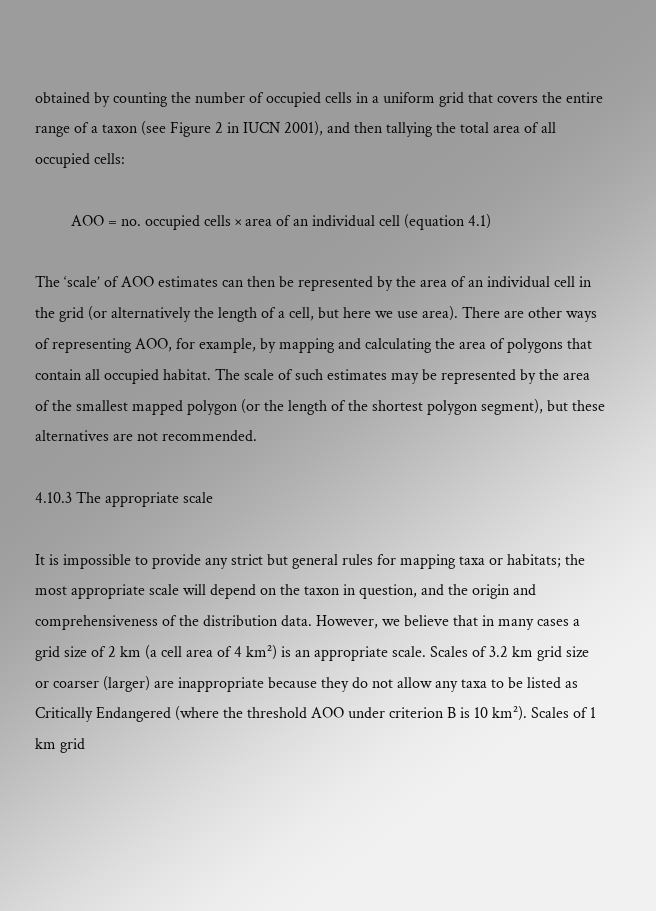obtained by counting the number of occupied cells in a uniform grid that covers the entire range of a taxon (see Figure 2 in IUCN 2001), and then tallying the total area of all occupied cells:

         AOO = no. occupied cells × area of an individual cell (equation 4.1)

The ‘scale’ of AOO estimates can then be represented by the area of an individual cell in the grid (or alternatively the length of a cell, but here we use area). There are other ways of representing AOO, for example, by mapping and calculating the area of polygons that contain all occupied habitat. The scale of such estimates may be represented by the area of the smallest mapped polygon (or the length of the shortest polygon segment), but these alternatives are not recommended.

4.10.3 The appropriate scale

It is impossible to provide any strict but general rules for mapping taxa or habitats; the most appropriate scale will depend on the taxon in question, and the origin and comprehensiveness of the distribution data. However, we believe that in many cases a grid size of 2 km (a cell area of 4 km²) is an appropriate scale. Scales of 3.2 km grid size or coarser (larger) are inappropriate because they do not allow any taxa to be listed as Critically Endangered (where the threshold AOO under criterion B is 10 km²). Scales of 1 km grid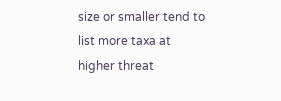size or smaller tend to list more taxa at higher threat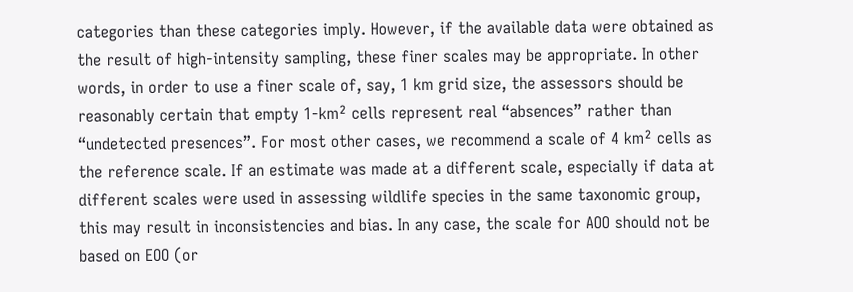categories than these categories imply. However, if the available data were obtained as the result of high-intensity sampling, these finer scales may be appropriate. In other words, in order to use a finer scale of, say, 1 km grid size, the assessors should be reasonably certain that empty 1-km² cells represent real “absences” rather than “undetected presences”. For most other cases, we recommend a scale of 4 km² cells as the reference scale. If an estimate was made at a different scale, especially if data at different scales were used in assessing wildlife species in the same taxonomic group, this may result in inconsistencies and bias. In any case, the scale for AOO should not be based on EOO (or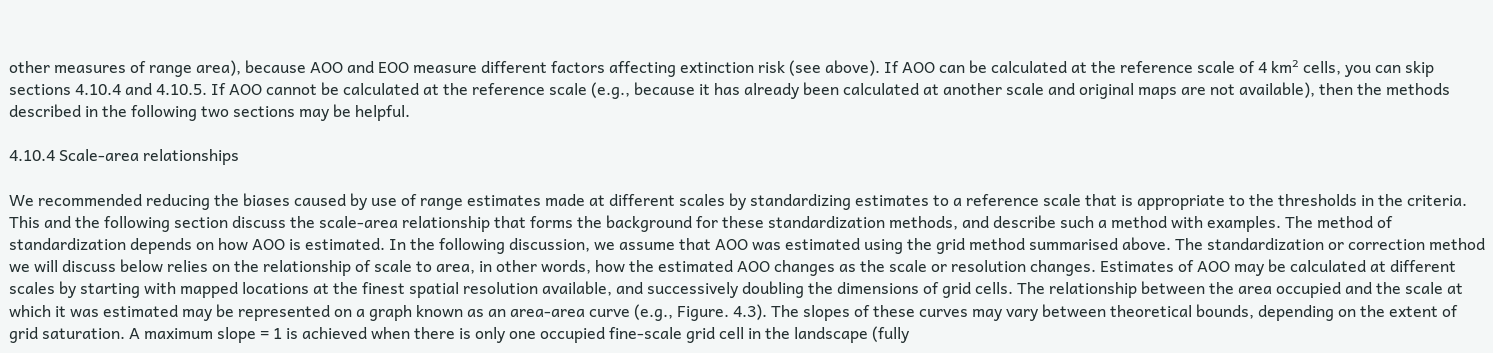other measures of range area), because AOO and EOO measure different factors affecting extinction risk (see above). If AOO can be calculated at the reference scale of 4 km² cells, you can skip sections 4.10.4 and 4.10.5. If AOO cannot be calculated at the reference scale (e.g., because it has already been calculated at another scale and original maps are not available), then the methods described in the following two sections may be helpful.

4.10.4 Scale-area relationships

We recommended reducing the biases caused by use of range estimates made at different scales by standardizing estimates to a reference scale that is appropriate to the thresholds in the criteria. This and the following section discuss the scale-area relationship that forms the background for these standardization methods, and describe such a method with examples. The method of standardization depends on how AOO is estimated. In the following discussion, we assume that AOO was estimated using the grid method summarised above. The standardization or correction method we will discuss below relies on the relationship of scale to area, in other words, how the estimated AOO changes as the scale or resolution changes. Estimates of AOO may be calculated at different scales by starting with mapped locations at the finest spatial resolution available, and successively doubling the dimensions of grid cells. The relationship between the area occupied and the scale at which it was estimated may be represented on a graph known as an area-area curve (e.g., Figure. 4.3). The slopes of these curves may vary between theoretical bounds, depending on the extent of grid saturation. A maximum slope = 1 is achieved when there is only one occupied fine-scale grid cell in the landscape (fully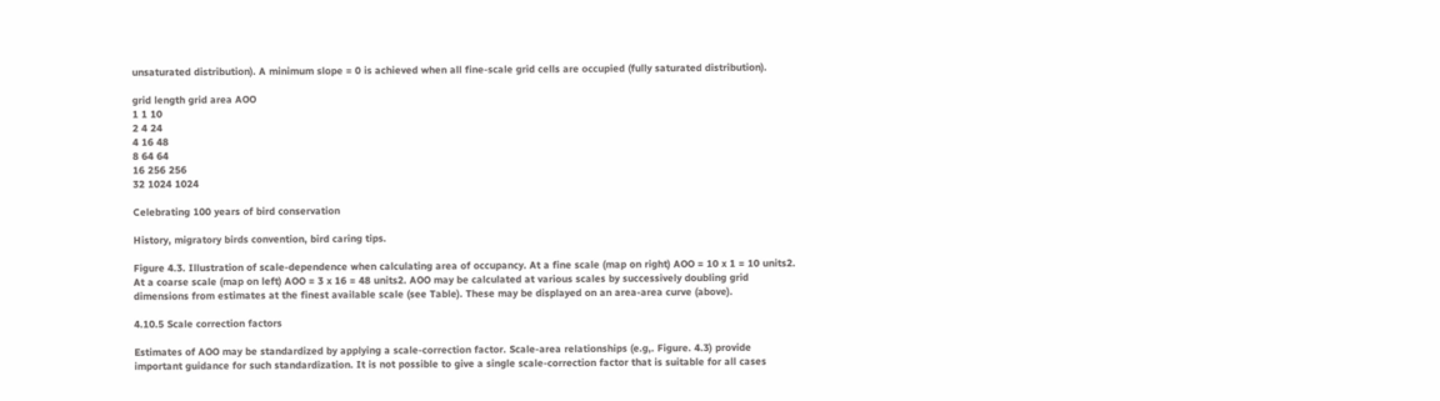unsaturated distribution). A minimum slope = 0 is achieved when all fine-scale grid cells are occupied (fully saturated distribution).

grid length grid area AOO
1 1 10
2 4 24
4 16 48
8 64 64
16 256 256
32 1024 1024

Celebrating 100 years of bird conservation

History, migratory birds convention, bird caring tips.

Figure 4.3. Illustration of scale-dependence when calculating area of occupancy. At a fine scale (map on right) AOO = 10 x 1 = 10 units2. At a coarse scale (map on left) AOO = 3 x 16 = 48 units2. AOO may be calculated at various scales by successively doubling grid dimensions from estimates at the finest available scale (see Table). These may be displayed on an area-area curve (above).

4.10.5 Scale correction factors

Estimates of AOO may be standardized by applying a scale-correction factor. Scale-area relationships (e.g,. Figure. 4.3) provide important guidance for such standardization. It is not possible to give a single scale-correction factor that is suitable for all cases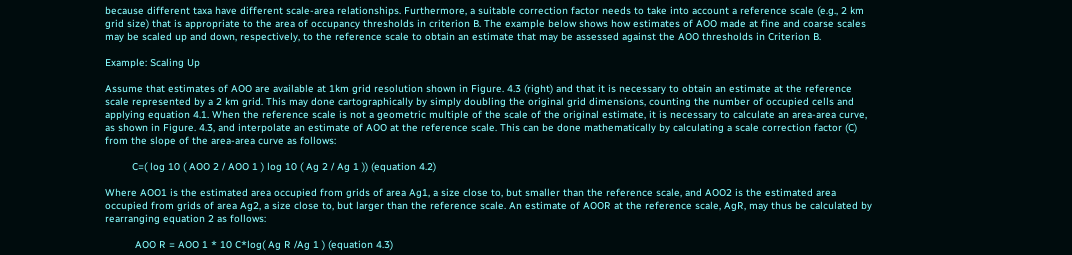because different taxa have different scale-area relationships. Furthermore, a suitable correction factor needs to take into account a reference scale (e.g., 2 km grid size) that is appropriate to the area of occupancy thresholds in criterion B. The example below shows how estimates of AOO made at fine and coarse scales may be scaled up and down, respectively, to the reference scale to obtain an estimate that may be assessed against the AOO thresholds in Criterion B.

Example: Scaling Up

Assume that estimates of AOO are available at 1km grid resolution shown in Figure. 4.3 (right) and that it is necessary to obtain an estimate at the reference scale represented by a 2 km grid. This may done cartographically by simply doubling the original grid dimensions, counting the number of occupied cells and applying equation 4.1. When the reference scale is not a geometric multiple of the scale of the original estimate, it is necessary to calculate an area-area curve, as shown in Figure. 4.3, and interpolate an estimate of AOO at the reference scale. This can be done mathematically by calculating a scale correction factor (C) from the slope of the area-area curve as follows:

         C=( log 10 ( AOO 2 / AOO 1 ) log 10 ( Ag 2 / Ag 1 )) (equation 4.2)

Where AOO1 is the estimated area occupied from grids of area Ag1, a size close to, but smaller than the reference scale, and AOO2 is the estimated area occupied from grids of area Ag2, a size close to, but larger than the reference scale. An estimate of AOOR at the reference scale, AgR, may thus be calculated by rearranging equation 2 as follows:

          AOO R = AOO 1 * 10 C*log( Ag R /Ag 1 ) (equation 4.3)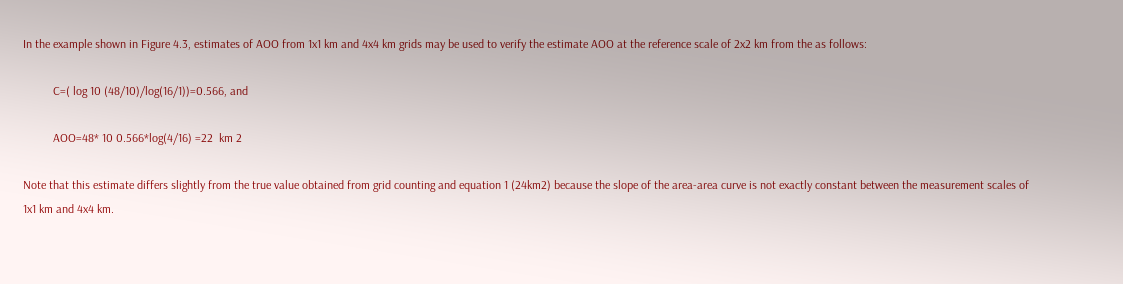In the example shown in Figure 4.3, estimates of AOO from 1x1 km and 4x4 km grids may be used to verify the estimate AOO at the reference scale of 2x2 km from the as follows:

          C=( log 10 (48/10)/log(16/1))=0.566, and

          AOO=48* 10 0.566*log(4/16) =22  km 2

Note that this estimate differs slightly from the true value obtained from grid counting and equation 1 (24km2) because the slope of the area-area curve is not exactly constant between the measurement scales of 1x1 km and 4x4 km.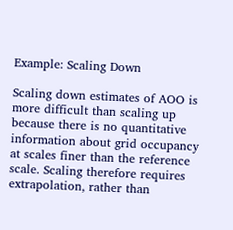Example: Scaling Down

Scaling down estimates of AOO is more difficult than scaling up because there is no quantitative information about grid occupancy at scales finer than the reference scale. Scaling therefore requires extrapolation, rather than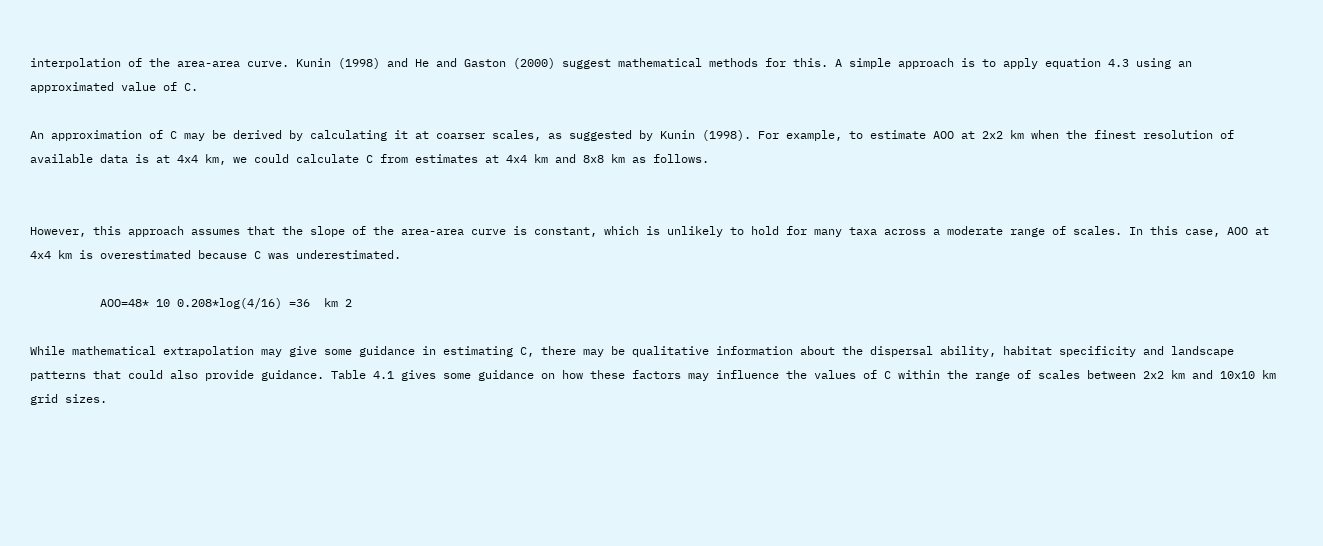interpolation of the area-area curve. Kunin (1998) and He and Gaston (2000) suggest mathematical methods for this. A simple approach is to apply equation 4.3 using an approximated value of C.

An approximation of C may be derived by calculating it at coarser scales, as suggested by Kunin (1998). For example, to estimate AOO at 2x2 km when the finest resolution of available data is at 4x4 km, we could calculate C from estimates at 4x4 km and 8x8 km as follows.


However, this approach assumes that the slope of the area-area curve is constant, which is unlikely to hold for many taxa across a moderate range of scales. In this case, AOO at 4x4 km is overestimated because C was underestimated.

          AOO=48* 10 0.208*log(4/16) =36  km 2

While mathematical extrapolation may give some guidance in estimating C, there may be qualitative information about the dispersal ability, habitat specificity and landscape patterns that could also provide guidance. Table 4.1 gives some guidance on how these factors may influence the values of C within the range of scales between 2x2 km and 10x10 km grid sizes.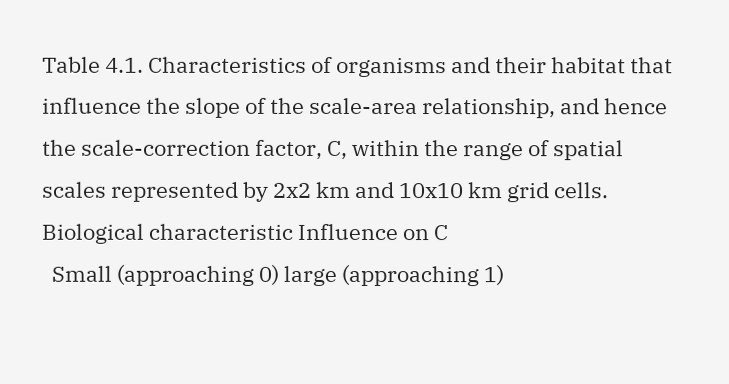Table 4.1. Characteristics of organisms and their habitat that influence the slope of the scale-area relationship, and hence the scale-correction factor, C, within the range of spatial scales represented by 2x2 km and 10x10 km grid cells.
Biological characteristic Influence on C
  Small (approaching 0) large (approaching 1)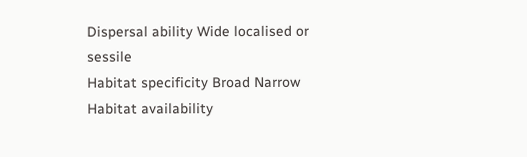Dispersal ability Wide localised or sessile
Habitat specificity Broad Narrow
Habitat availability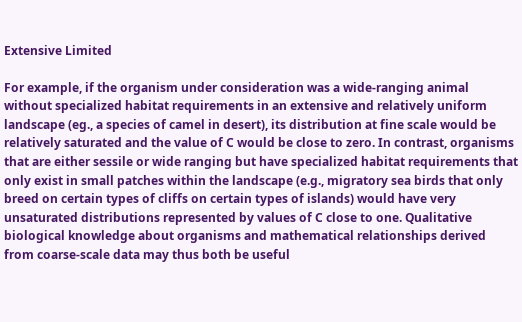Extensive Limited

For example, if the organism under consideration was a wide-ranging animal without specialized habitat requirements in an extensive and relatively uniform landscape (eg., a species of camel in desert), its distribution at fine scale would be relatively saturated and the value of C would be close to zero. In contrast, organisms that are either sessile or wide ranging but have specialized habitat requirements that only exist in small patches within the landscape (e.g., migratory sea birds that only breed on certain types of cliffs on certain types of islands) would have very unsaturated distributions represented by values of C close to one. Qualitative biological knowledge about organisms and mathematical relationships derived from coarse-scale data may thus both be useful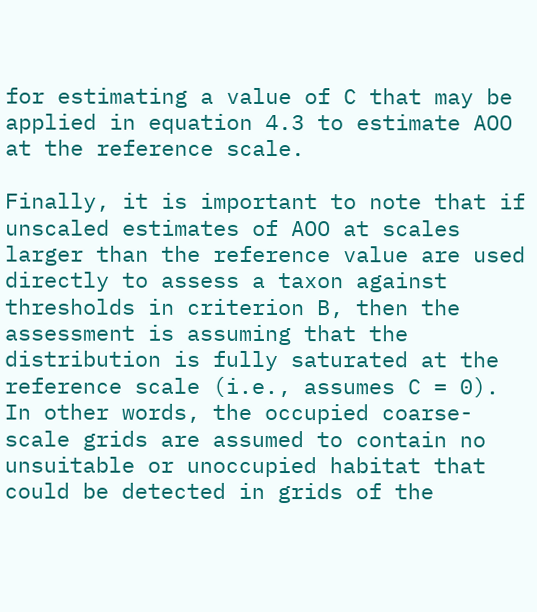for estimating a value of C that may be applied in equation 4.3 to estimate AOO at the reference scale.

Finally, it is important to note that if unscaled estimates of AOO at scales larger than the reference value are used directly to assess a taxon against thresholds in criterion B, then the assessment is assuming that the distribution is fully saturated at the reference scale (i.e., assumes C = 0). In other words, the occupied coarse-scale grids are assumed to contain no unsuitable or unoccupied habitat that could be detected in grids of the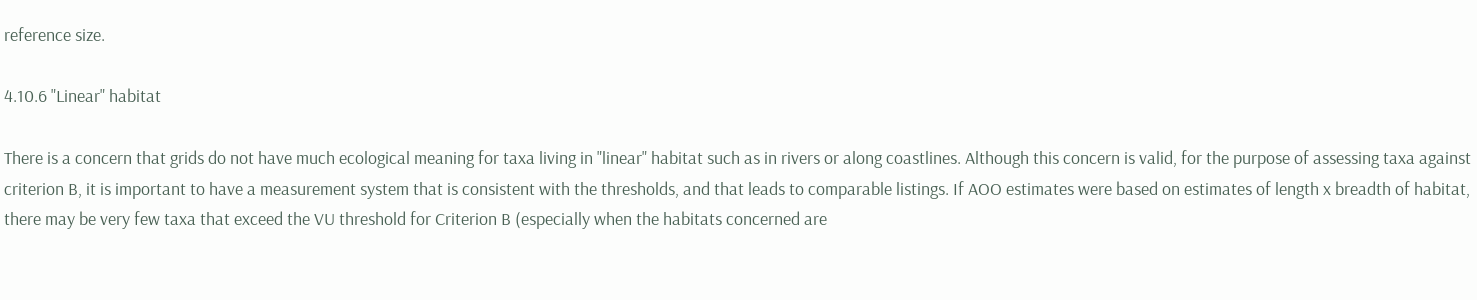reference size.

4.10.6 "Linear" habitat

There is a concern that grids do not have much ecological meaning for taxa living in "linear" habitat such as in rivers or along coastlines. Although this concern is valid, for the purpose of assessing taxa against criterion B, it is important to have a measurement system that is consistent with the thresholds, and that leads to comparable listings. If AOO estimates were based on estimates of length x breadth of habitat, there may be very few taxa that exceed the VU threshold for Criterion B (especially when the habitats concerned are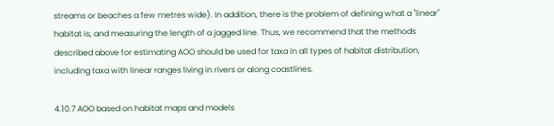streams or beaches a few metres wide). In addition, there is the problem of defining what a "linear" habitat is, and measuring the length of a jagged line. Thus, we recommend that the methods described above for estimating AOO should be used for taxa in all types of habitat distribution, including taxa with linear ranges living in rivers or along coastlines.

4.10.7 AOO based on habitat maps and models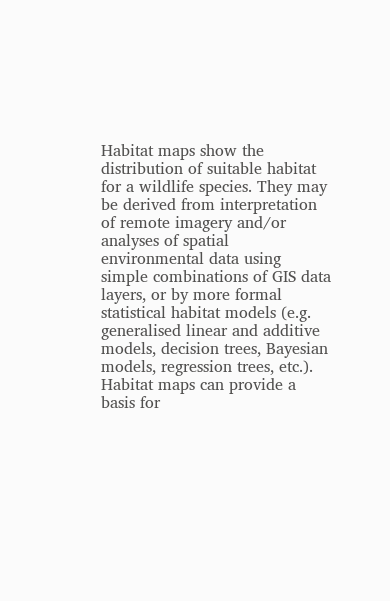Habitat maps show the distribution of suitable habitat for a wildlife species. They may be derived from interpretation of remote imagery and/or analyses of spatial environmental data using simple combinations of GIS data layers, or by more formal statistical habitat models (e.g. generalised linear and additive models, decision trees, Bayesian models, regression trees, etc.). Habitat maps can provide a basis for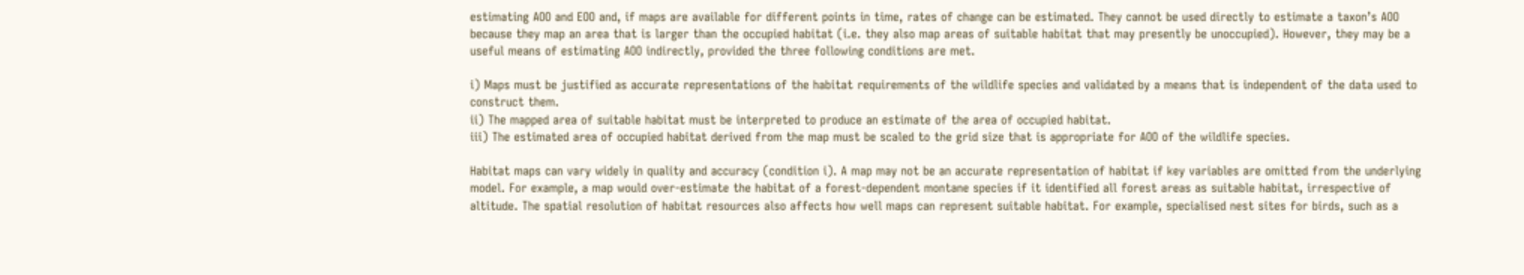estimating AOO and EOO and, if maps are available for different points in time, rates of change can be estimated. They cannot be used directly to estimate a taxon’s AOO because they map an area that is larger than the occupied habitat (i.e. they also map areas of suitable habitat that may presently be unoccupied). However, they may be a useful means of estimating AOO indirectly, provided the three following conditions are met.

i) Maps must be justified as accurate representations of the habitat requirements of the wildlife species and validated by a means that is independent of the data used to construct them.
ii) The mapped area of suitable habitat must be interpreted to produce an estimate of the area of occupied habitat.
iii) The estimated area of occupied habitat derived from the map must be scaled to the grid size that is appropriate for AOO of the wildlife species.

Habitat maps can vary widely in quality and accuracy (condition i). A map may not be an accurate representation of habitat if key variables are omitted from the underlying model. For example, a map would over-estimate the habitat of a forest-dependent montane species if it identified all forest areas as suitable habitat, irrespective of altitude. The spatial resolution of habitat resources also affects how well maps can represent suitable habitat. For example, specialised nest sites for birds, such as a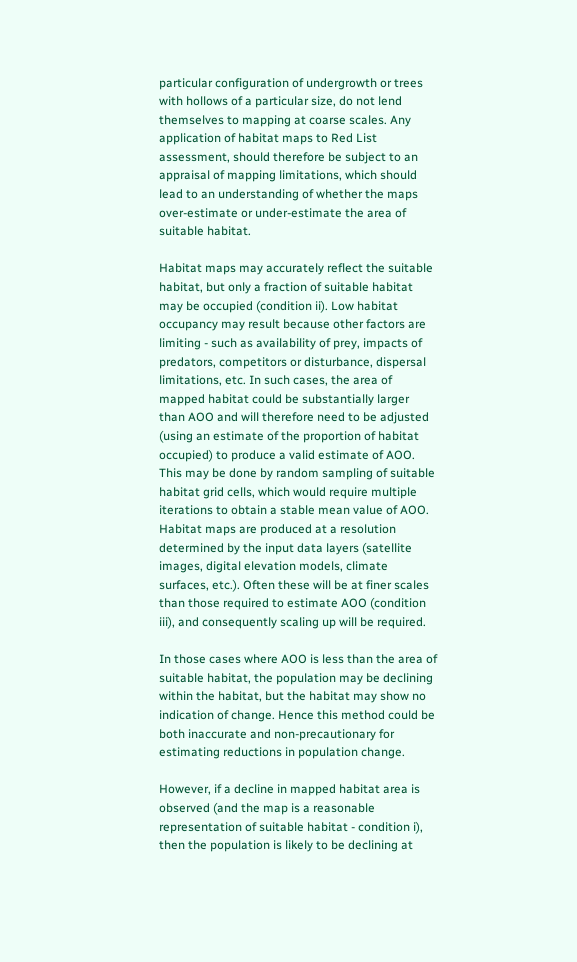particular configuration of undergrowth or trees with hollows of a particular size, do not lend themselves to mapping at coarse scales. Any application of habitat maps to Red List assessment, should therefore be subject to an appraisal of mapping limitations, which should lead to an understanding of whether the maps over-estimate or under-estimate the area of suitable habitat.

Habitat maps may accurately reflect the suitable habitat, but only a fraction of suitable habitat may be occupied (condition ii). Low habitat occupancy may result because other factors are limiting - such as availability of prey, impacts of predators, competitors or disturbance, dispersal limitations, etc. In such cases, the area of mapped habitat could be substantially larger than AOO and will therefore need to be adjusted (using an estimate of the proportion of habitat occupied) to produce a valid estimate of AOO. This may be done by random sampling of suitable habitat grid cells, which would require multiple iterations to obtain a stable mean value of AOO. Habitat maps are produced at a resolution determined by the input data layers (satellite images, digital elevation models, climate surfaces, etc.). Often these will be at finer scales than those required to estimate AOO (condition iii), and consequently scaling up will be required.

In those cases where AOO is less than the area of suitable habitat, the population may be declining within the habitat, but the habitat may show no indication of change. Hence this method could be both inaccurate and non-precautionary for estimating reductions in population change.

However, if a decline in mapped habitat area is observed (and the map is a reasonable representation of suitable habitat - condition i), then the population is likely to be declining at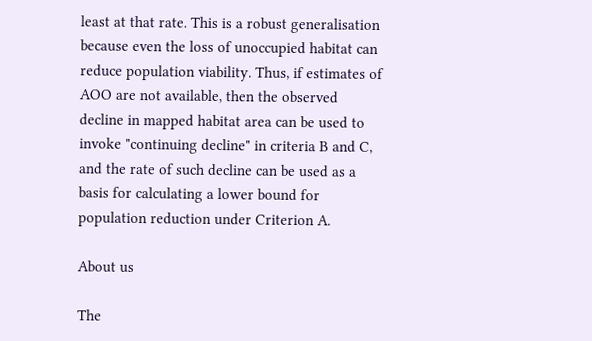least at that rate. This is a robust generalisation because even the loss of unoccupied habitat can reduce population viability. Thus, if estimates of AOO are not available, then the observed decline in mapped habitat area can be used to invoke "continuing decline" in criteria B and C, and the rate of such decline can be used as a basis for calculating a lower bound for population reduction under Criterion A.

About us

The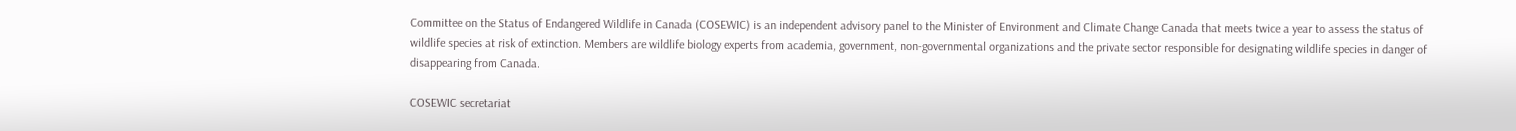Committee on the Status of Endangered Wildlife in Canada (COSEWIC) is an independent advisory panel to the Minister of Environment and Climate Change Canada that meets twice a year to assess the status of wildlife species at risk of extinction. Members are wildlife biology experts from academia, government, non-governmental organizations and the private sector responsible for designating wildlife species in danger of disappearing from Canada.

COSEWIC secretariat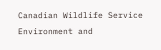Canadian Wildlife Service
Environment and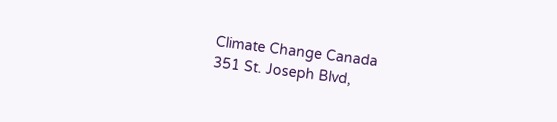Climate Change Canada
351 St. Joseph Blvd,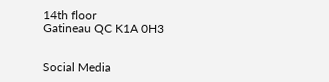14th floor
Gatineau QC K1A 0H3


Social Media